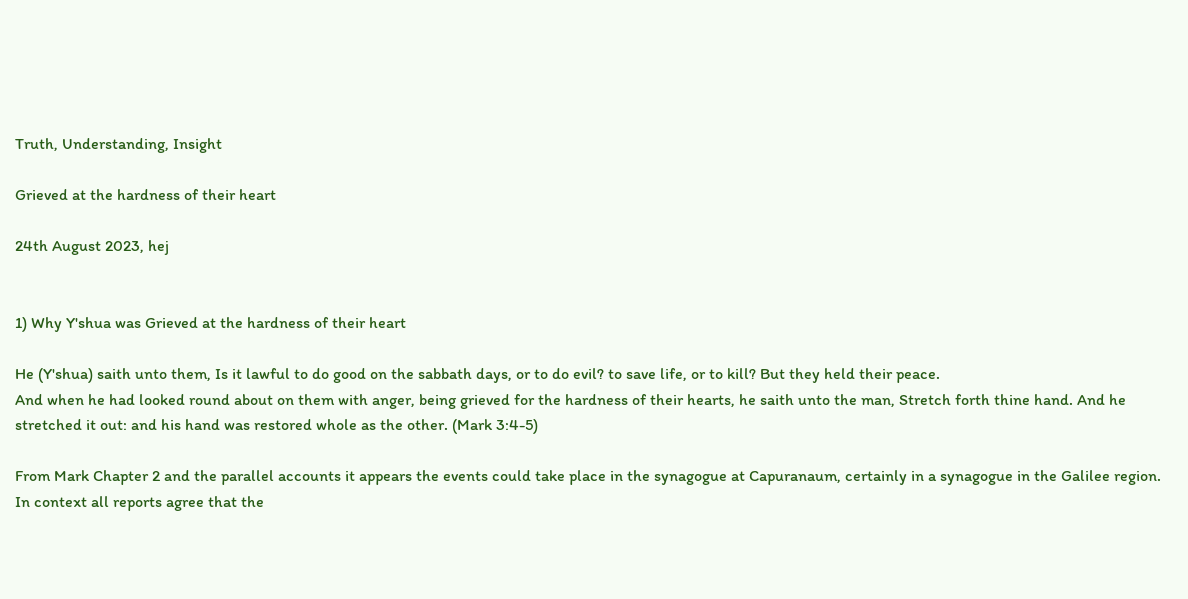Truth, Understanding, Insight

Grieved at the hardness of their heart

24th August 2023, hej


1) Why Y'shua was Grieved at the hardness of their heart

He (Y'shua) saith unto them, Is it lawful to do good on the sabbath days, or to do evil? to save life, or to kill? But they held their peace.
And when he had looked round about on them with anger, being grieved for the hardness of their hearts, he saith unto the man, Stretch forth thine hand. And he stretched it out: and his hand was restored whole as the other. (Mark 3:4-5)

From Mark Chapter 2 and the parallel accounts it appears the events could take place in the synagogue at Capuranaum, certainly in a synagogue in the Galilee region. In context all reports agree that the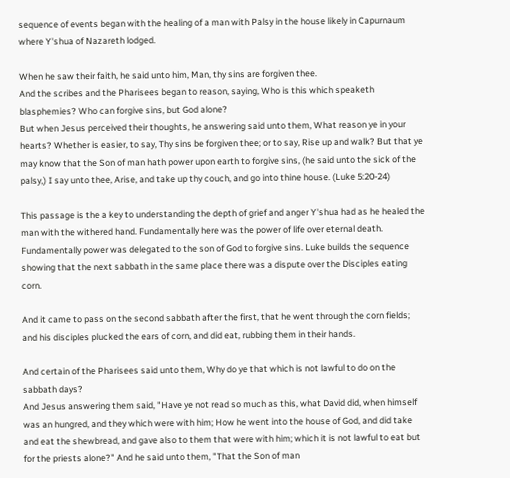sequence of events began with the healing of a man with Palsy in the house likely in Capurnaum where Y'shua of Nazareth lodged.

When he saw their faith, he said unto him, Man, thy sins are forgiven thee.
And the scribes and the Pharisees began to reason, saying, Who is this which speaketh blasphemies? Who can forgive sins, but God alone?
But when Jesus perceived their thoughts, he answering said unto them, What reason ye in your hearts? Whether is easier, to say, Thy sins be forgiven thee; or to say, Rise up and walk? But that ye may know that the Son of man hath power upon earth to forgive sins, (he said unto the sick of the palsy,) I say unto thee, Arise, and take up thy couch, and go into thine house. (Luke 5:20-24)

This passage is the a key to understanding the depth of grief and anger Y'shua had as he healed the man with the withered hand. Fundamentally here was the power of life over eternal death. Fundamentally power was delegated to the son of God to forgive sins. Luke builds the sequence showing that the next sabbath in the same place there was a dispute over the Disciples eating corn.

And it came to pass on the second sabbath after the first, that he went through the corn fields; and his disciples plucked the ears of corn, and did eat, rubbing them in their hands.

And certain of the Pharisees said unto them, Why do ye that which is not lawful to do on the sabbath days?
And Jesus answering them said, "Have ye not read so much as this, what David did, when himself was an hungred, and they which were with him; How he went into the house of God, and did take and eat the shewbread, and gave also to them that were with him; which it is not lawful to eat but for the priests alone?" And he said unto them, "That the Son of man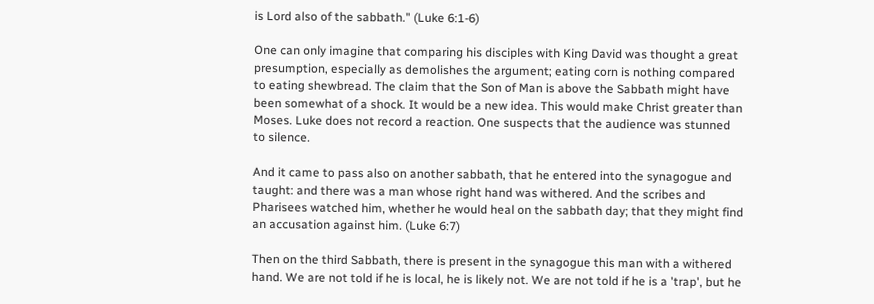is Lord also of the sabbath." (Luke 6:1-6)

One can only imagine that comparing his disciples with King David was thought a great presumption, especially as demolishes the argument; eating corn is nothing compared to eating shewbread. The claim that the Son of Man is above the Sabbath might have been somewhat of a shock. It would be a new idea. This would make Christ greater than Moses. Luke does not record a reaction. One suspects that the audience was stunned to silence.

And it came to pass also on another sabbath, that he entered into the synagogue and taught: and there was a man whose right hand was withered. And the scribes and Pharisees watched him, whether he would heal on the sabbath day; that they might find an accusation against him. (Luke 6:7)

Then on the third Sabbath, there is present in the synagogue this man with a withered hand. We are not told if he is local, he is likely not. We are not told if he is a 'trap', but he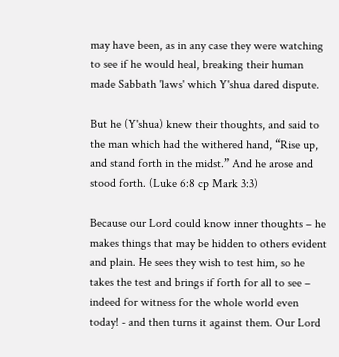may have been, as in any case they were watching to see if he would heal, breaking their human made Sabbath 'laws' which Y'shua dared dispute.

But he (Y'shua) knew their thoughts, and said to the man which had the withered hand, “Rise up, and stand forth in the midst.” And he arose and stood forth. (Luke 6:8 cp Mark 3:3)

Because our Lord could know inner thoughts – he makes things that may be hidden to others evident and plain. He sees they wish to test him, so he takes the test and brings if forth for all to see – indeed for witness for the whole world even today! - and then turns it against them. Our Lord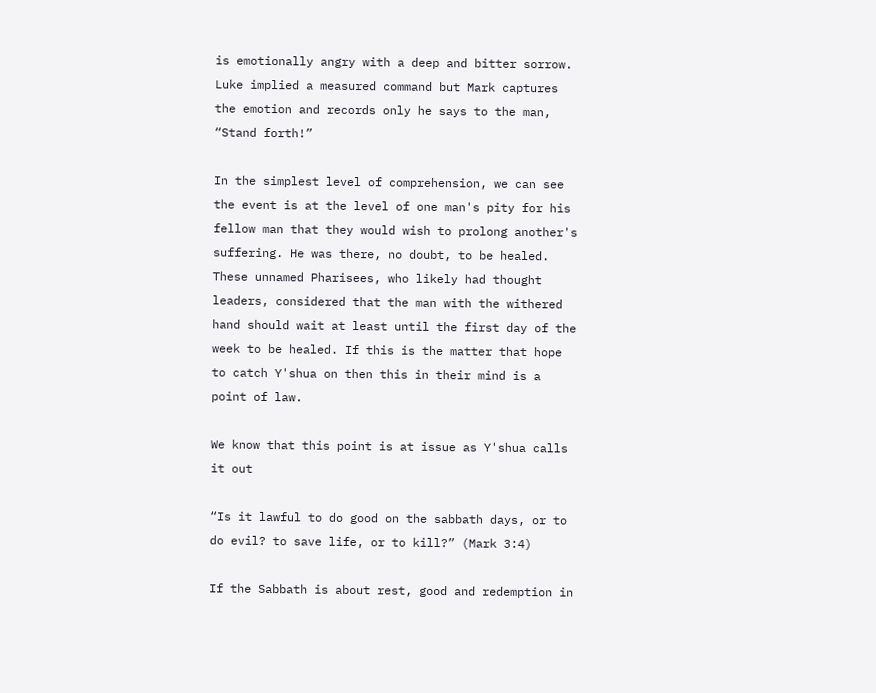is emotionally angry with a deep and bitter sorrow. Luke implied a measured command but Mark captures the emotion and records only he says to the man, “Stand forth!”

In the simplest level of comprehension, we can see the event is at the level of one man's pity for his fellow man that they would wish to prolong another's suffering. He was there, no doubt, to be healed. These unnamed Pharisees, who likely had thought leaders, considered that the man with the withered hand should wait at least until the first day of the week to be healed. If this is the matter that hope to catch Y'shua on then this in their mind is a point of law.

We know that this point is at issue as Y'shua calls it out

“Is it lawful to do good on the sabbath days, or to do evil? to save life, or to kill?” (Mark 3:4)

If the Sabbath is about rest, good and redemption in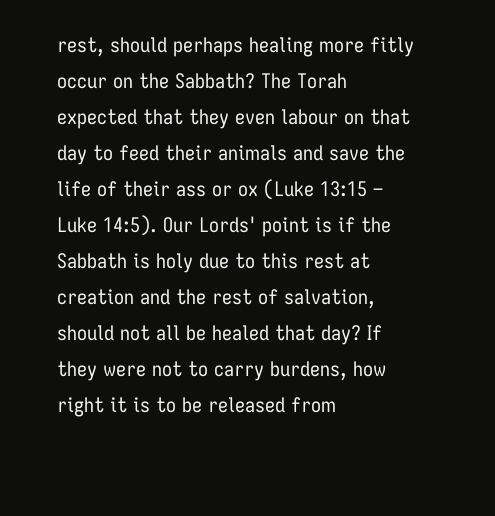rest, should perhaps healing more fitly occur on the Sabbath? The Torah expected that they even labour on that day to feed their animals and save the life of their ass or ox (Luke 13:15 – Luke 14:5). Our Lords' point is if the Sabbath is holy due to this rest at creation and the rest of salvation, should not all be healed that day? If they were not to carry burdens, how right it is to be released from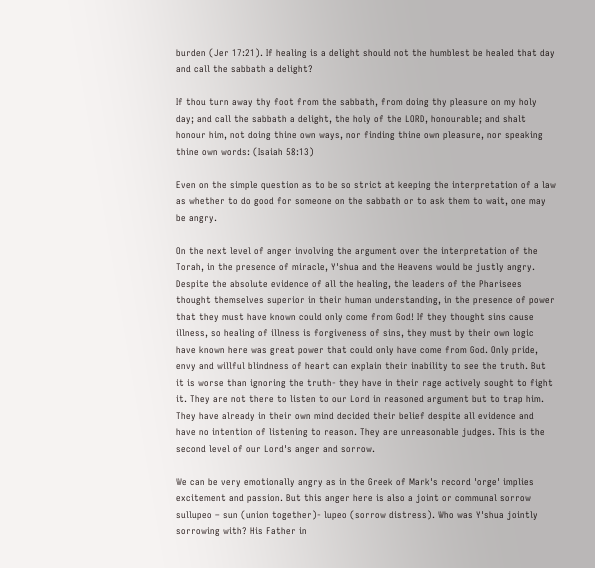burden (Jer 17:21). If healing is a delight should not the humblest be healed that day and call the sabbath a delight?

If thou turn away thy foot from the sabbath, from doing thy pleasure on my holy day; and call the sabbath a delight, the holy of the LORD, honourable; and shalt honour him, not doing thine own ways, nor finding thine own pleasure, nor speaking thine own words: (Isaiah 58:13)

Even on the simple question as to be so strict at keeping the interpretation of a law as whether to do good for someone on the sabbath or to ask them to wait, one may be angry.

On the next level of anger involving the argument over the interpretation of the Torah, in the presence of miracle, Y'shua and the Heavens would be justly angry. Despite the absolute evidence of all the healing, the leaders of the Pharisees thought themselves superior in their human understanding, in the presence of power that they must have known could only come from God! If they thought sins cause illness, so healing of illness is forgiveness of sins, they must by their own logic have known here was great power that could only have come from God. Only pride, envy and willful blindness of heart can explain their inability to see the truth. But it is worse than ignoring the truth- they have in their rage actively sought to fight it. They are not there to listen to our Lord in reasoned argument but to trap him. They have already in their own mind decided their belief despite all evidence and have no intention of listening to reason. They are unreasonable judges. This is the second level of our Lord's anger and sorrow.

We can be very emotionally angry as in the Greek of Mark's record 'orge' implies excitement and passion. But this anger here is also a joint or communal sorrow sullupeo – sun (union together)- lupeo (sorrow distress). Who was Y'shua jointly sorrowing with? His Father in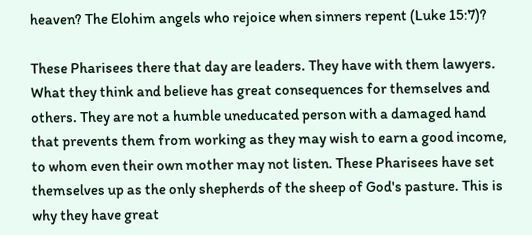heaven? The Elohim angels who rejoice when sinners repent (Luke 15:7)?

These Pharisees there that day are leaders. They have with them lawyers. What they think and believe has great consequences for themselves and others. They are not a humble uneducated person with a damaged hand that prevents them from working as they may wish to earn a good income, to whom even their own mother may not listen. These Pharisees have set themselves up as the only shepherds of the sheep of God's pasture. This is why they have great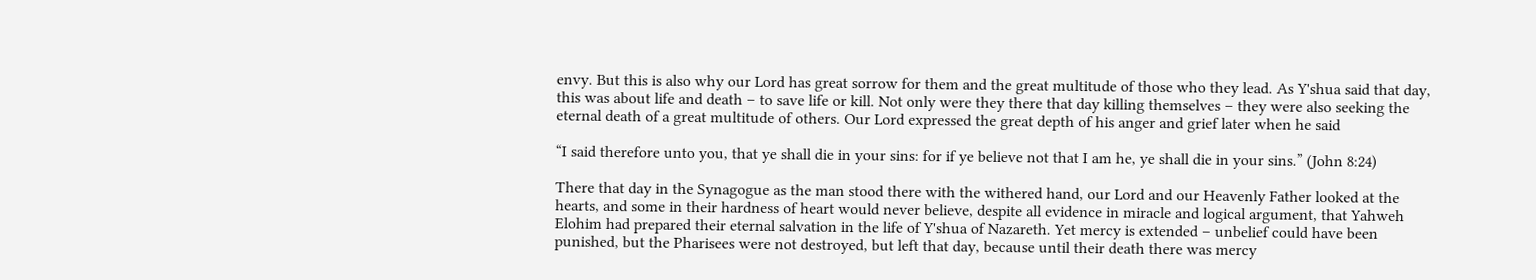envy. But this is also why our Lord has great sorrow for them and the great multitude of those who they lead. As Y'shua said that day, this was about life and death – to save life or kill. Not only were they there that day killing themselves – they were also seeking the eternal death of a great multitude of others. Our Lord expressed the great depth of his anger and grief later when he said

“I said therefore unto you, that ye shall die in your sins: for if ye believe not that I am he, ye shall die in your sins.” (John 8:24)

There that day in the Synagogue as the man stood there with the withered hand, our Lord and our Heavenly Father looked at the hearts, and some in their hardness of heart would never believe, despite all evidence in miracle and logical argument, that Yahweh Elohim had prepared their eternal salvation in the life of Y'shua of Nazareth. Yet mercy is extended – unbelief could have been punished, but the Pharisees were not destroyed, but left that day, because until their death there was mercy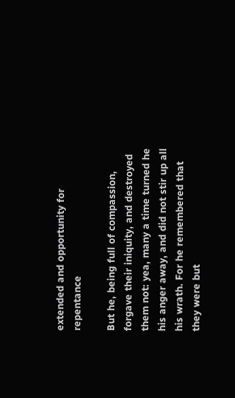extended and opportunity for repentance

But he, being full of compassion, forgave their iniquity, and destroyed them not: yea, many a time turned he his anger away, and did not stir up all his wrath. For he remembered that they were but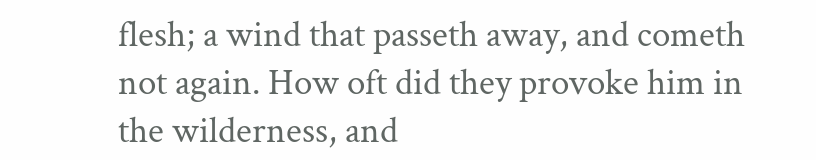flesh; a wind that passeth away, and cometh not again. How oft did they provoke him in the wilderness, and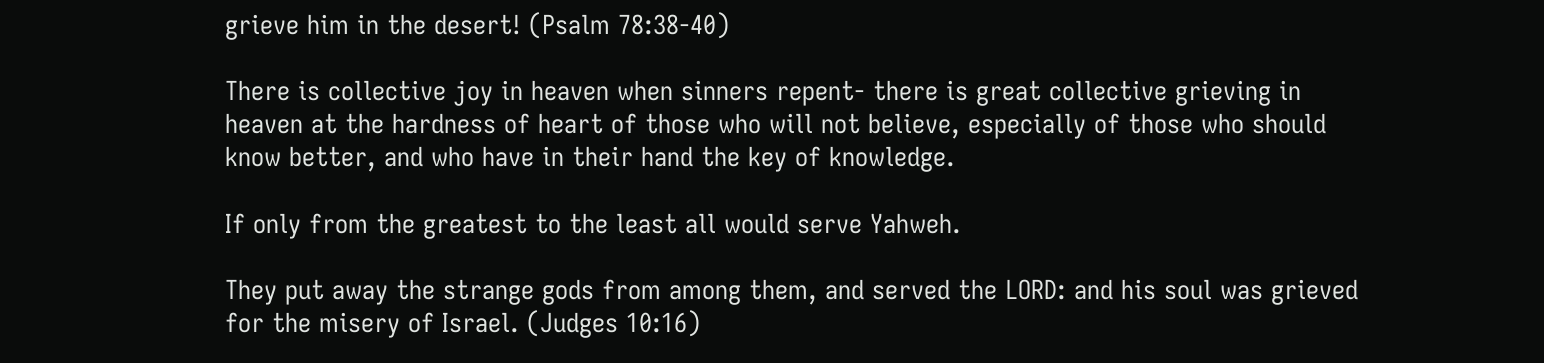grieve him in the desert! (Psalm 78:38-40)

There is collective joy in heaven when sinners repent- there is great collective grieving in heaven at the hardness of heart of those who will not believe, especially of those who should know better, and who have in their hand the key of knowledge.

If only from the greatest to the least all would serve Yahweh.

They put away the strange gods from among them, and served the LORD: and his soul was grieved for the misery of Israel. (Judges 10:16)